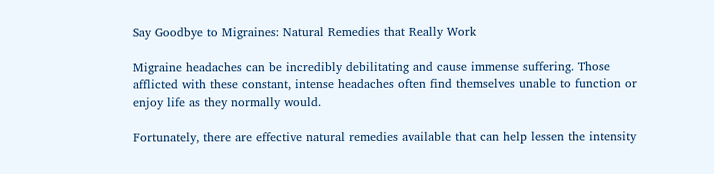Say Goodbye to Migraines: Natural Remedies that Really Work

Migraine headaches can be incredibly debilitating and cause immense suffering. Those afflicted with these constant, intense headaches often find themselves unable to function or enjoy life as they normally would.

Fortunately, there are effective natural remedies available that can help lessen the intensity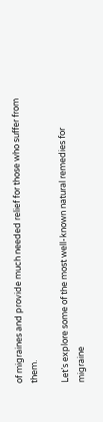of migraines and provide much needed relief for those who suffer from them.

Let’s explore some of the most well-known natural remedies for migraine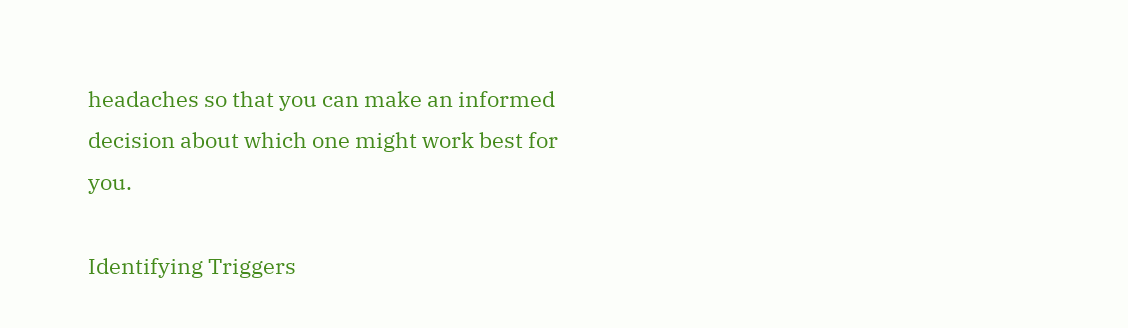headaches so that you can make an informed decision about which one might work best for you.

Identifying Triggers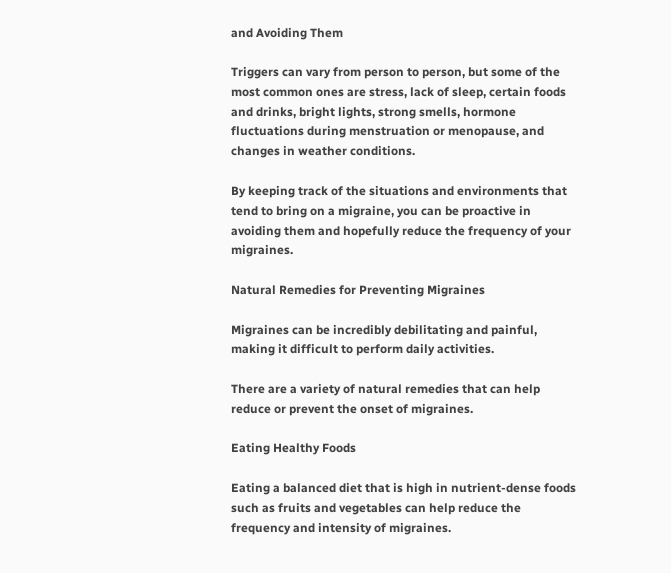and Avoiding Them

Triggers can vary from person to person, but some of the most common ones are stress, lack of sleep, certain foods and drinks, bright lights, strong smells, hormone fluctuations during menstruation or menopause, and changes in weather conditions.

By keeping track of the situations and environments that tend to bring on a migraine, you can be proactive in avoiding them and hopefully reduce the frequency of your migraines.

Natural Remedies for Preventing Migraines

Migraines can be incredibly debilitating and painful, making it difficult to perform daily activities.

There are a variety of natural remedies that can help reduce or prevent the onset of migraines.

Eating Healthy Foods

Eating a balanced diet that is high in nutrient-dense foods such as fruits and vegetables can help reduce the frequency and intensity of migraines.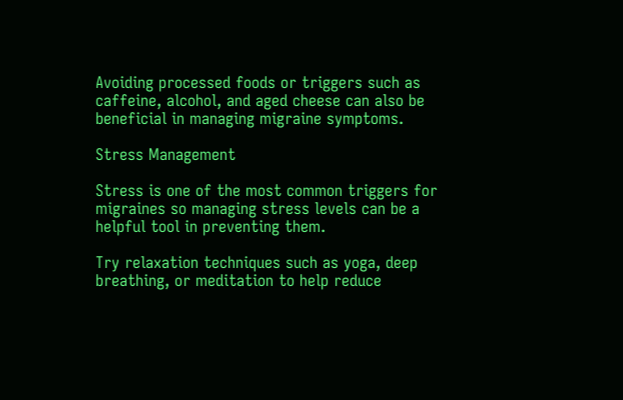Avoiding processed foods or triggers such as caffeine, alcohol, and aged cheese can also be beneficial in managing migraine symptoms.

Stress Management

Stress is one of the most common triggers for migraines so managing stress levels can be a helpful tool in preventing them.

Try relaxation techniques such as yoga, deep breathing, or meditation to help reduce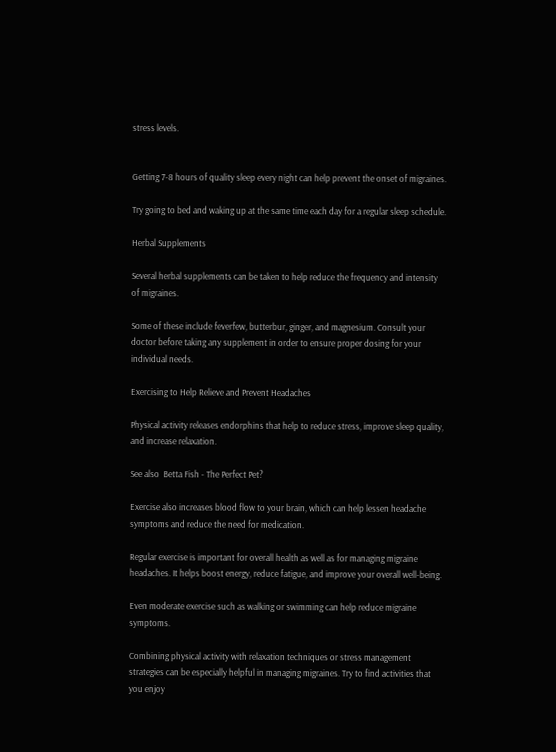stress levels.


Getting 7-8 hours of quality sleep every night can help prevent the onset of migraines.

Try going to bed and waking up at the same time each day for a regular sleep schedule.

Herbal Supplements

Several herbal supplements can be taken to help reduce the frequency and intensity of migraines.

Some of these include feverfew, butterbur, ginger, and magnesium. Consult your doctor before taking any supplement in order to ensure proper dosing for your individual needs.

Exercising to Help Relieve and Prevent Headaches

Physical activity releases endorphins that help to reduce stress, improve sleep quality, and increase relaxation.

See also  Betta Fish - The Perfect Pet?

Exercise also increases blood flow to your brain, which can help lessen headache symptoms and reduce the need for medication.

Regular exercise is important for overall health as well as for managing migraine headaches. It helps boost energy, reduce fatigue, and improve your overall well-being.

Even moderate exercise such as walking or swimming can help reduce migraine symptoms.

Combining physical activity with relaxation techniques or stress management strategies can be especially helpful in managing migraines. Try to find activities that you enjoy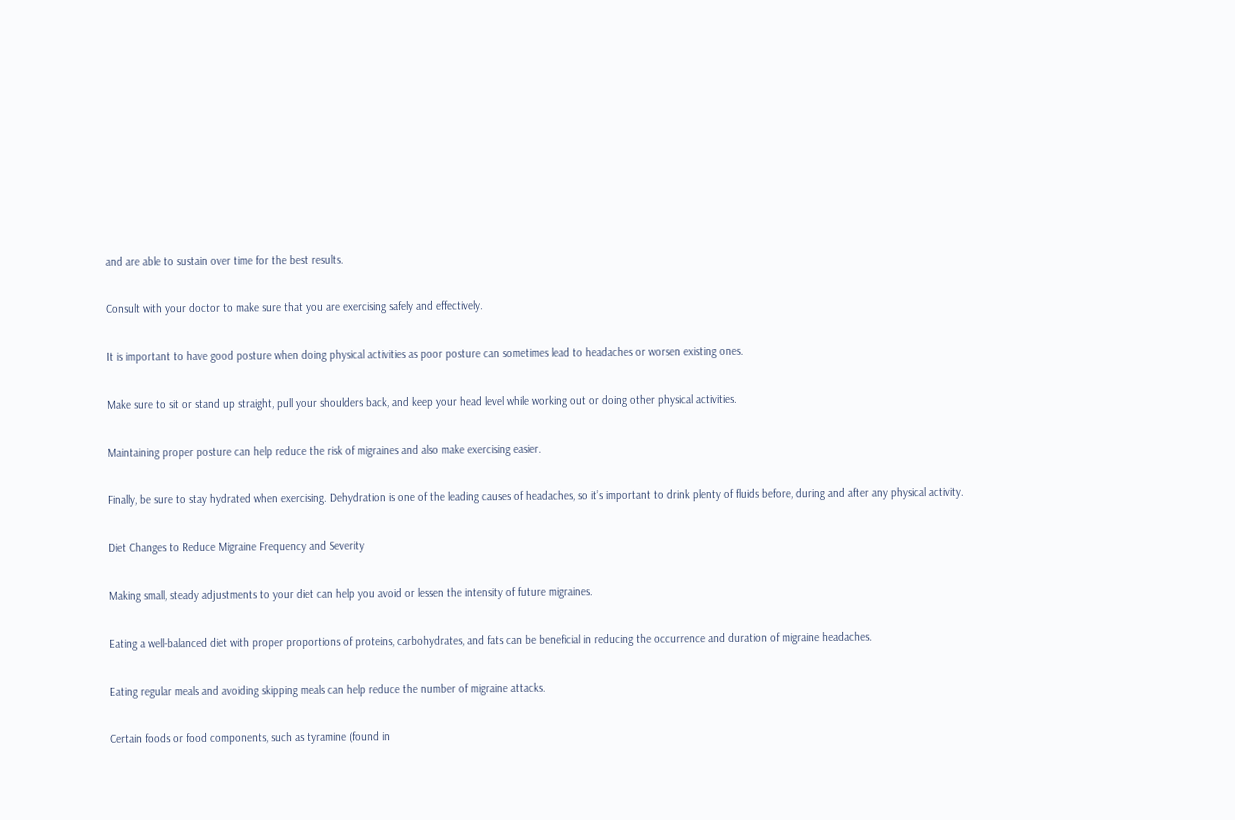and are able to sustain over time for the best results.

Consult with your doctor to make sure that you are exercising safely and effectively.

It is important to have good posture when doing physical activities as poor posture can sometimes lead to headaches or worsen existing ones.

Make sure to sit or stand up straight, pull your shoulders back, and keep your head level while working out or doing other physical activities.

Maintaining proper posture can help reduce the risk of migraines and also make exercising easier.

Finally, be sure to stay hydrated when exercising. Dehydration is one of the leading causes of headaches, so it’s important to drink plenty of fluids before, during and after any physical activity.

Diet Changes to Reduce Migraine Frequency and Severity

Making small, steady adjustments to your diet can help you avoid or lessen the intensity of future migraines.

Eating a well-balanced diet with proper proportions of proteins, carbohydrates, and fats can be beneficial in reducing the occurrence and duration of migraine headaches.

Eating regular meals and avoiding skipping meals can help reduce the number of migraine attacks.

Certain foods or food components, such as tyramine (found in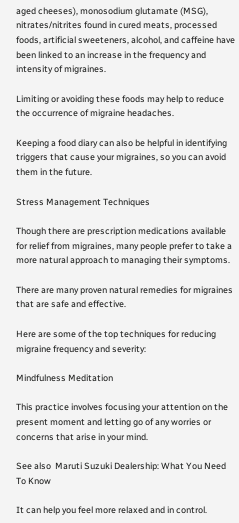aged cheeses), monosodium glutamate (MSG), nitrates/nitrites found in cured meats, processed foods, artificial sweeteners, alcohol, and caffeine have been linked to an increase in the frequency and intensity of migraines.

Limiting or avoiding these foods may help to reduce the occurrence of migraine headaches.

Keeping a food diary can also be helpful in identifying triggers that cause your migraines, so you can avoid them in the future.

Stress Management Techniques

Though there are prescription medications available for relief from migraines, many people prefer to take a more natural approach to managing their symptoms.

There are many proven natural remedies for migraines that are safe and effective.

Here are some of the top techniques for reducing migraine frequency and severity:

Mindfulness Meditation

This practice involves focusing your attention on the present moment and letting go of any worries or concerns that arise in your mind.

See also  Maruti Suzuki Dealership: What You Need To Know

It can help you feel more relaxed and in control.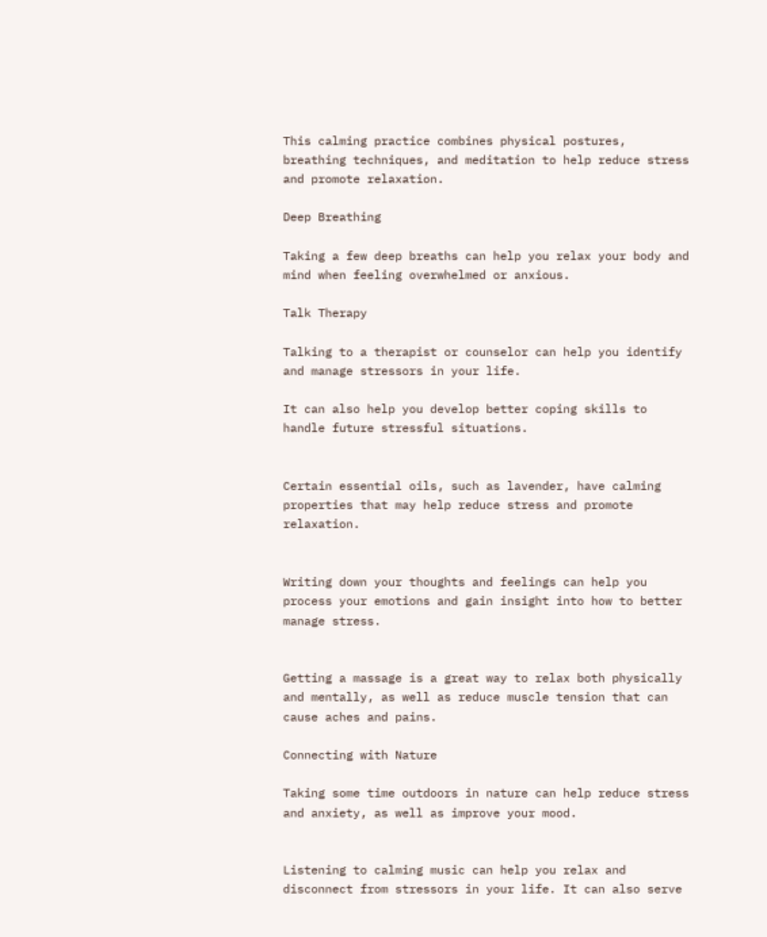This calming practice combines physical postures, breathing techniques, and meditation to help reduce stress and promote relaxation.

Deep Breathing

Taking a few deep breaths can help you relax your body and mind when feeling overwhelmed or anxious.

Talk Therapy

Talking to a therapist or counselor can help you identify and manage stressors in your life.

It can also help you develop better coping skills to handle future stressful situations.


Certain essential oils, such as lavender, have calming properties that may help reduce stress and promote relaxation.


Writing down your thoughts and feelings can help you process your emotions and gain insight into how to better manage stress.


Getting a massage is a great way to relax both physically and mentally, as well as reduce muscle tension that can cause aches and pains.

Connecting with Nature

Taking some time outdoors in nature can help reduce stress and anxiety, as well as improve your mood.


Listening to calming music can help you relax and disconnect from stressors in your life. It can also serve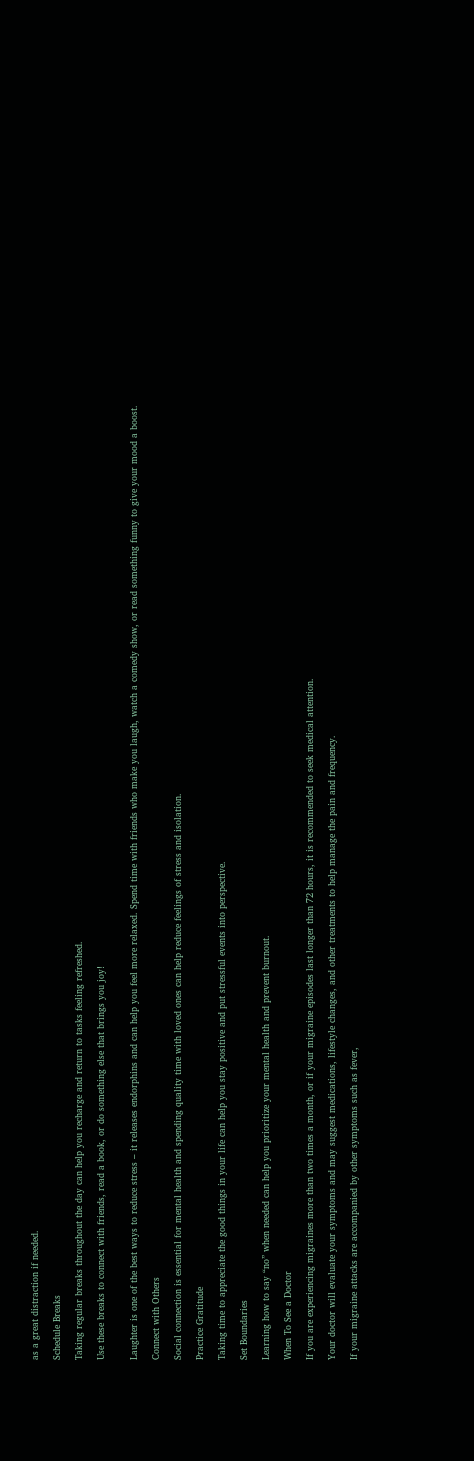as a great distraction if needed.

Schedule Breaks

Taking regular breaks throughout the day can help you recharge and return to tasks feeling refreshed.

Use these breaks to connect with friends, read a book, or do something else that brings you joy!


Laughter is one of the best ways to reduce stress – it releases endorphins and can help you feel more relaxed. Spend time with friends who make you laugh, watch a comedy show, or read something funny to give your mood a boost.

Connect with Others

Social connection is essential for mental health and spending quality time with loved ones can help reduce feelings of stress and isolation.

Practice Gratitude

Taking time to appreciate the good things in your life can help you stay positive and put stressful events into perspective.

Set Boundaries

Learning how to say “no” when needed can help you prioritize your mental health and prevent burnout.

When To See a Doctor

If you are experiencing migraines more than two times a month, or if your migraine episodes last longer than 72 hours, it is recommended to seek medical attention.

Your doctor will evaluate your symptoms and may suggest medications, lifestyle changes, and other treatments to help manage the pain and frequency.

If your migraine attacks are accompanied by other symptoms such as fever,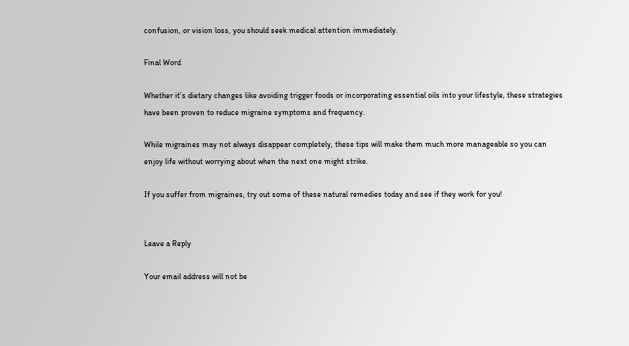confusion, or vision loss, you should seek medical attention immediately.

Final Word

Whether it’s dietary changes like avoiding trigger foods or incorporating essential oils into your lifestyle, these strategies have been proven to reduce migraine symptoms and frequency.

While migraines may not always disappear completely, these tips will make them much more manageable so you can enjoy life without worrying about when the next one might strike.

If you suffer from migraines, try out some of these natural remedies today and see if they work for you!


Leave a Reply

Your email address will not be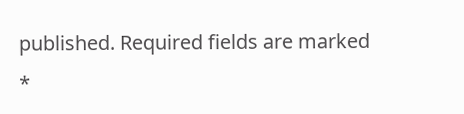published. Required fields are marked *